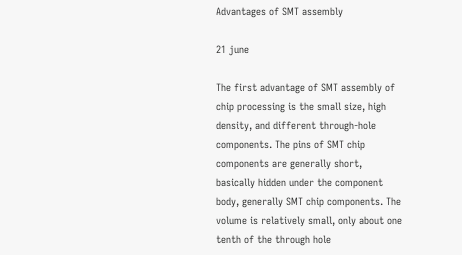Advantages of SMT assembly

21 june

The first advantage of SMT assembly of chip processing is the small size, high density, and different through-hole components. The pins of SMT chip components are generally short, basically hidden under the component body, generally SMT chip components. The volume is relatively small, only about one tenth of the through hole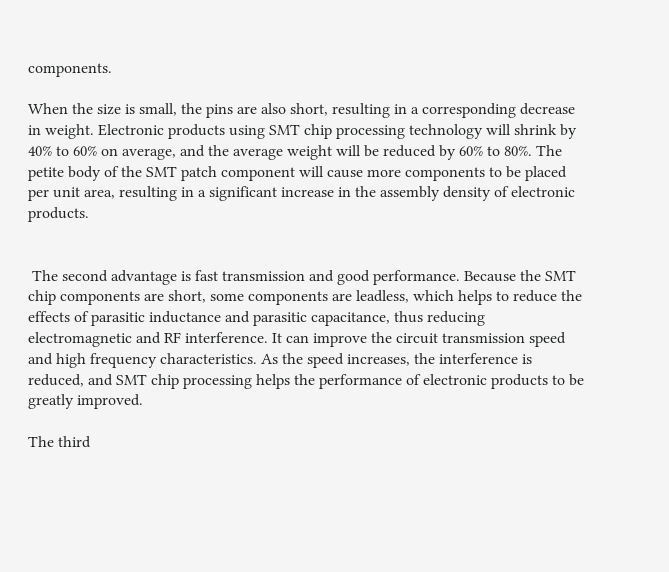components.

When the size is small, the pins are also short, resulting in a corresponding decrease in weight. Electronic products using SMT chip processing technology will shrink by 40% to 60% on average, and the average weight will be reduced by 60% to 80%. The petite body of the SMT patch component will cause more components to be placed per unit area, resulting in a significant increase in the assembly density of electronic products.


 The second advantage is fast transmission and good performance. Because the SMT chip components are short, some components are leadless, which helps to reduce the effects of parasitic inductance and parasitic capacitance, thus reducing electromagnetic and RF interference. It can improve the circuit transmission speed and high frequency characteristics. As the speed increases, the interference is reduced, and SMT chip processing helps the performance of electronic products to be greatly improved.

The third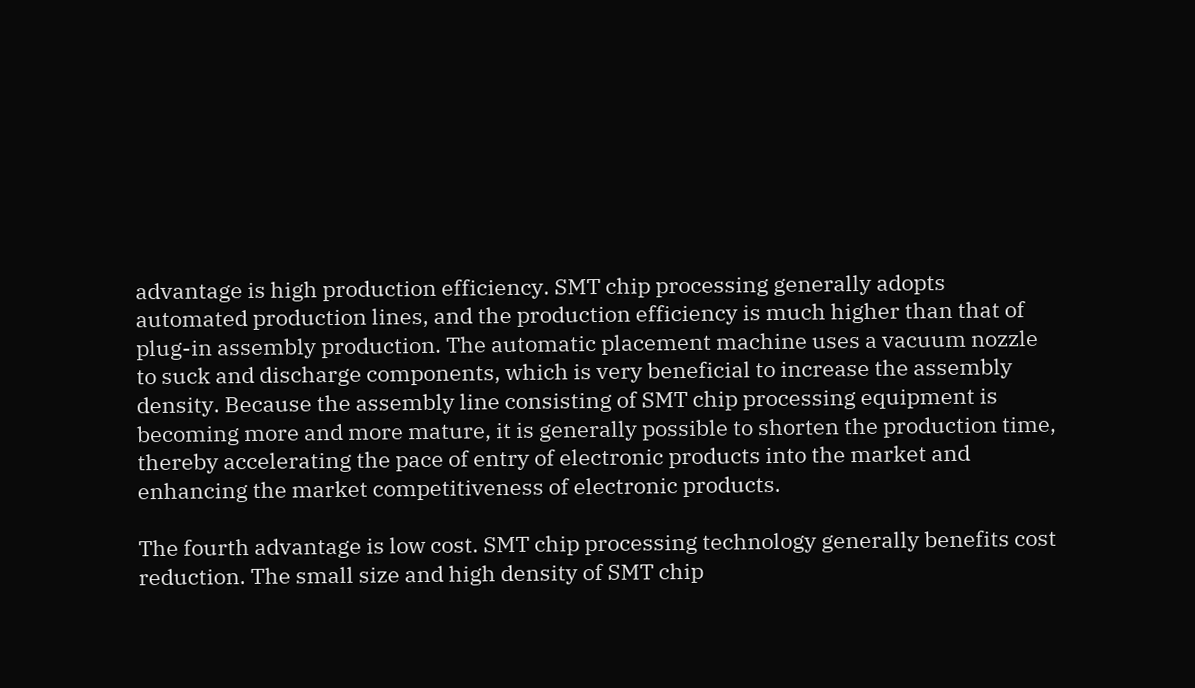advantage is high production efficiency. SMT chip processing generally adopts automated production lines, and the production efficiency is much higher than that of plug-in assembly production. The automatic placement machine uses a vacuum nozzle to suck and discharge components, which is very beneficial to increase the assembly density. Because the assembly line consisting of SMT chip processing equipment is becoming more and more mature, it is generally possible to shorten the production time, thereby accelerating the pace of entry of electronic products into the market and enhancing the market competitiveness of electronic products.

The fourth advantage is low cost. SMT chip processing technology generally benefits cost reduction. The small size and high density of SMT chip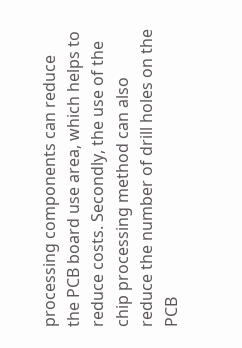processing components can reduce the PCB board use area, which helps to reduce costs. Secondly, the use of the chip processing method can also reduce the number of drill holes on the PCB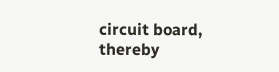circuit board, thereby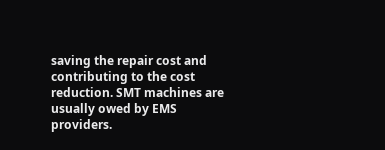saving the repair cost and contributing to the cost reduction. SMT machines are usually owed by EMS providers.